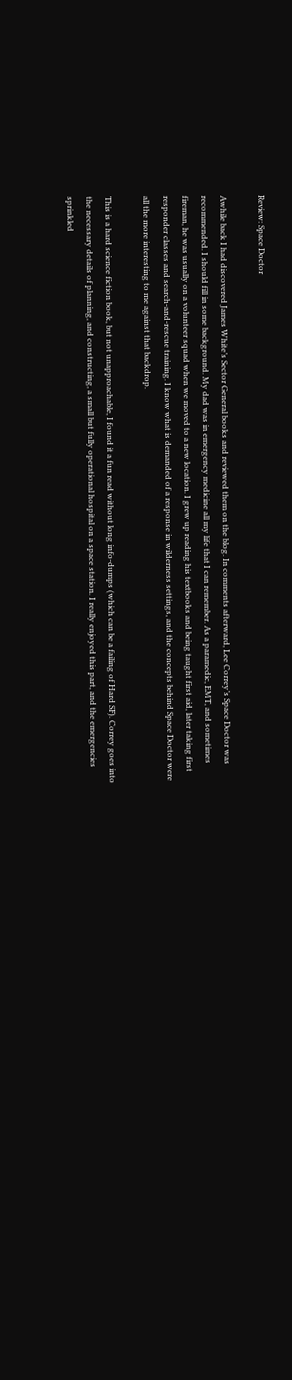Review: Space Doctor

Awhile back I had discovered James White’s Sector General books and reviewed them on the blog. In comments afterward, Lee Correy’s Space Doctor was recommended. I should fill in some background. My dad was in emergency medicine all my life that I can remember. As a paramedic, EMT, and sometimes fireman, he was usually on a volunteer squad when we moved to a new location. I grew up reading his textbooks and being taught first aid, later taking first responder classes and search-and-rescue training. I know what is demanded of a response in wilderness settings, and the concepts behind Space Doctor were all the more interesting to me against that backdrop.

This is a hard science fiction book, but not unapproachable, I found it a fun read without long info-dumps (which can be a failing of Hard SF). Correy goes into the necessary details of planning, and constructing, a small but fully operational hospital on a space station. I really enjoyed this part, and the emergencies sprinkled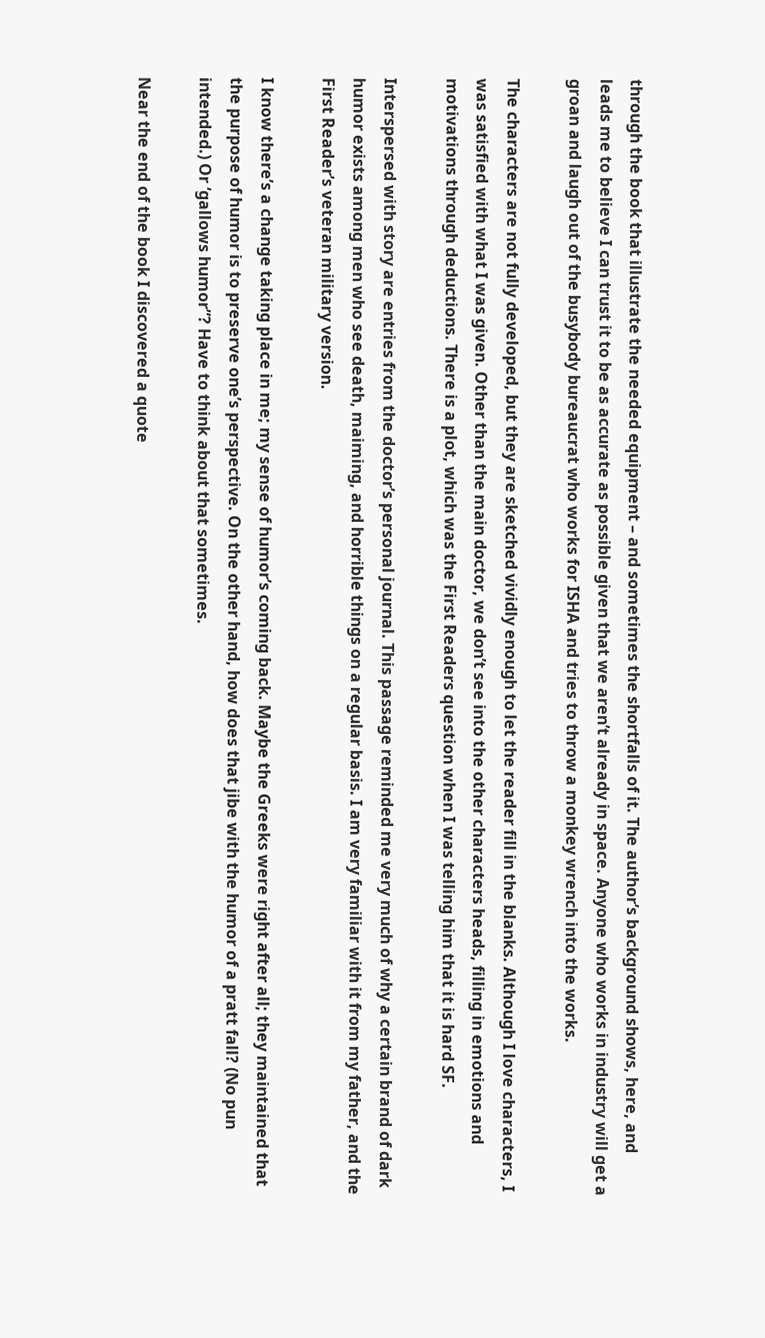through the book that illustrate the needed equipment – and sometimes the shortfalls of it. The author’s background shows, here, and leads me to believe I can trust it to be as accurate as possible given that we aren’t already in space. Anyone who works in industry will get a groan and laugh out of the busybody bureaucrat who works for ISHA and tries to throw a monkey wrench into the works.

The characters are not fully developed, but they are sketched vividly enough to let the reader fill in the blanks. Although I love characters, I was satisfied with what I was given. Other than the main doctor, we don’t see into the other characters heads, filling in emotions and motivations through deductions. There is a plot, which was the First Readers question when I was telling him that it is hard SF.

Interspersed with story are entries from the doctor’s personal journal. This passage reminded me very much of why a certain brand of dark humor exists among men who see death, maiming, and horrible things on a regular basis. I am very familiar with it from my father, and the First Reader’s veteran military version.

I know there’s a change taking place in me; my sense of humor’s coming back. Maybe the Greeks were right after all; they maintained that the purpose of humor is to preserve one’s perspective. On the other hand, how does that jibe with the humor of a pratt fall? (No pun intended.) Or ‘gallows humor”? Have to think about that sometimes.

Near the end of the book I discovered a quote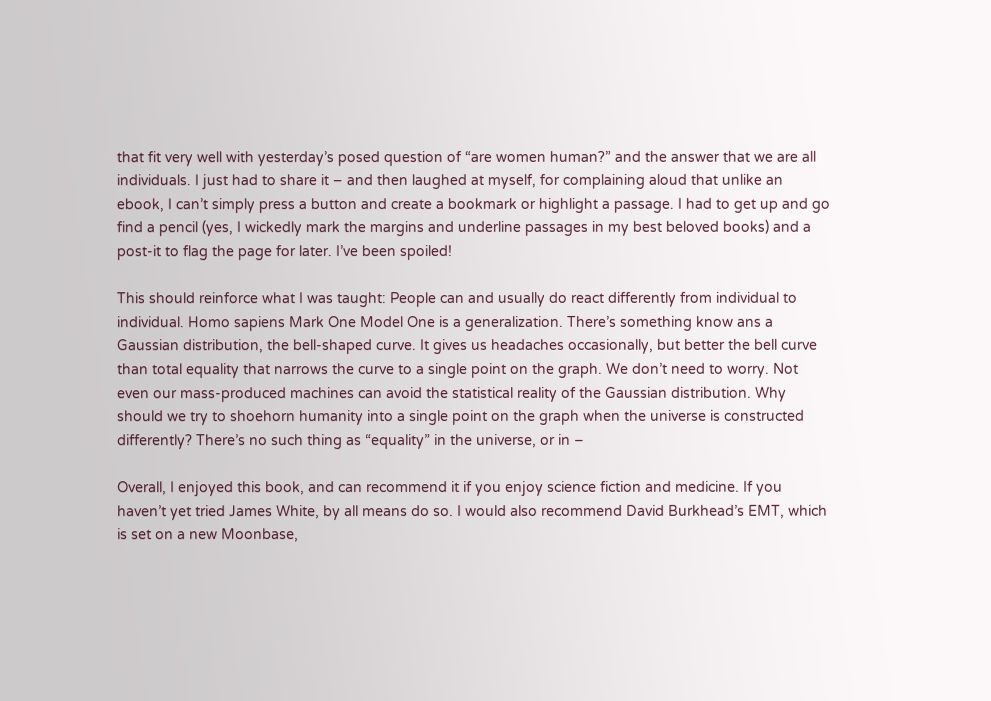that fit very well with yesterday’s posed question of “are women human?” and the answer that we are all individuals. I just had to share it – and then laughed at myself, for complaining aloud that unlike an ebook, I can’t simply press a button and create a bookmark or highlight a passage. I had to get up and go find a pencil (yes, I wickedly mark the margins and underline passages in my best beloved books) and a post-it to flag the page for later. I’ve been spoiled!

This should reinforce what I was taught: People can and usually do react differently from individual to individual. Homo sapiens Mark One Model One is a generalization. There’s something know ans a Gaussian distribution, the bell-shaped curve. It gives us headaches occasionally, but better the bell curve than total equality that narrows the curve to a single point on the graph. We don’t need to worry. Not even our mass-produced machines can avoid the statistical reality of the Gaussian distribution. Why should we try to shoehorn humanity into a single point on the graph when the universe is constructed differently? There’s no such thing as “equality” in the universe, or in –

Overall, I enjoyed this book, and can recommend it if you enjoy science fiction and medicine. If you haven’t yet tried James White, by all means do so. I would also recommend David Burkhead’s EMT, which is set on a new Moonbase,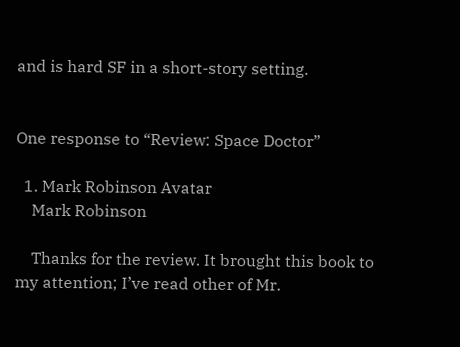and is hard SF in a short-story setting.


One response to “Review: Space Doctor”

  1. Mark Robinson Avatar
    Mark Robinson

    Thanks for the review. It brought this book to my attention; I’ve read other of Mr.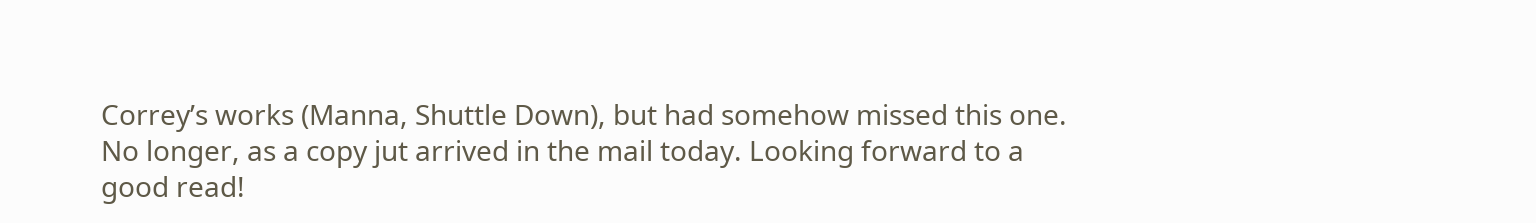Correy’s works (Manna, Shuttle Down), but had somehow missed this one. No longer, as a copy jut arrived in the mail today. Looking forward to a good read!